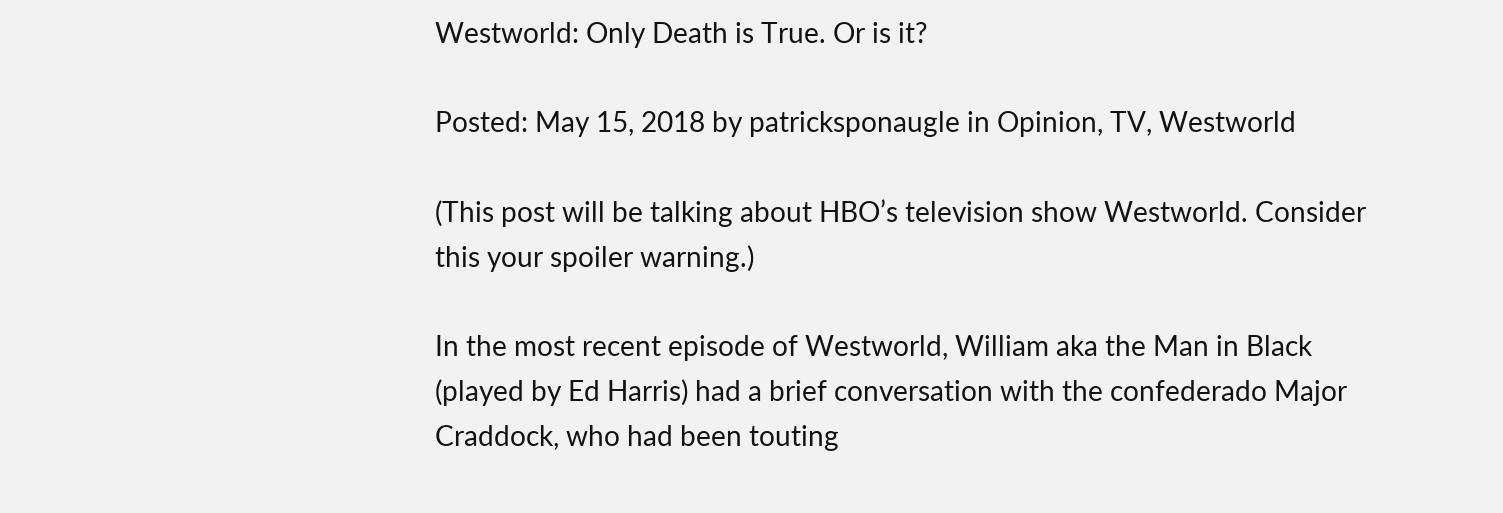Westworld: Only Death is True. Or is it?

Posted: May 15, 2018 by patricksponaugle in Opinion, TV, Westworld

(This post will be talking about HBO’s television show Westworld. Consider this your spoiler warning.)

In the most recent episode of Westworld, William aka the Man in Black (played by Ed Harris) had a brief conversation with the confederado Major Craddock, who had been touting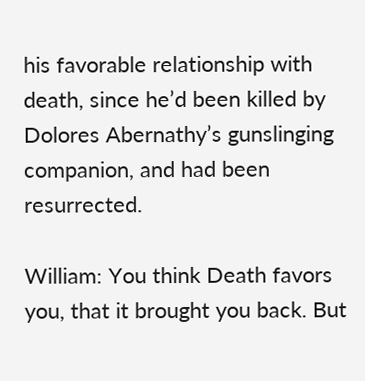his favorable relationship with death, since he’d been killed by Dolores Abernathy’s gunslinging companion, and had been resurrected.

William: You think Death favors you, that it brought you back. But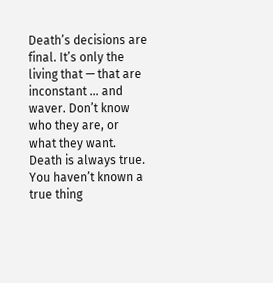Death’s decisions are final. It’s only the living that — that are inconstant … and waver. Don’t know who they are, or what they want. Death is always true. You haven’t known a true thing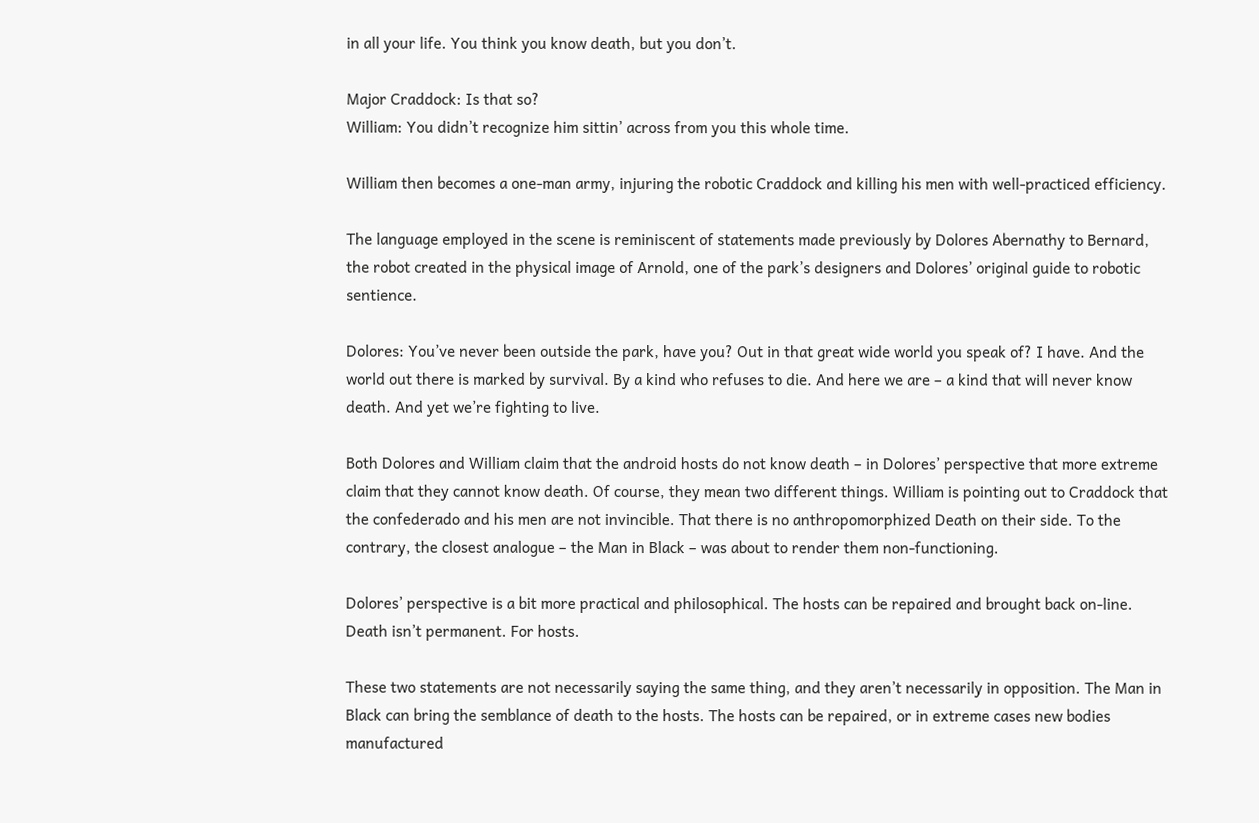in all your life. You think you know death, but you don’t.

Major Craddock: Is that so?
William: You didn’t recognize him sittin’ across from you this whole time.

William then becomes a one-man army, injuring the robotic Craddock and killing his men with well-practiced efficiency.

The language employed in the scene is reminiscent of statements made previously by Dolores Abernathy to Bernard, the robot created in the physical image of Arnold, one of the park’s designers and Dolores’ original guide to robotic sentience.

Dolores: You’ve never been outside the park, have you? Out in that great wide world you speak of? I have. And the world out there is marked by survival. By a kind who refuses to die. And here we are – a kind that will never know death. And yet we’re fighting to live.

Both Dolores and William claim that the android hosts do not know death – in Dolores’ perspective that more extreme claim that they cannot know death. Of course, they mean two different things. William is pointing out to Craddock that the confederado and his men are not invincible. That there is no anthropomorphized Death on their side. To the contrary, the closest analogue – the Man in Black – was about to render them non-functioning.

Dolores’ perspective is a bit more practical and philosophical. The hosts can be repaired and brought back on-line. Death isn’t permanent. For hosts.

These two statements are not necessarily saying the same thing, and they aren’t necessarily in opposition. The Man in Black can bring the semblance of death to the hosts. The hosts can be repaired, or in extreme cases new bodies manufactured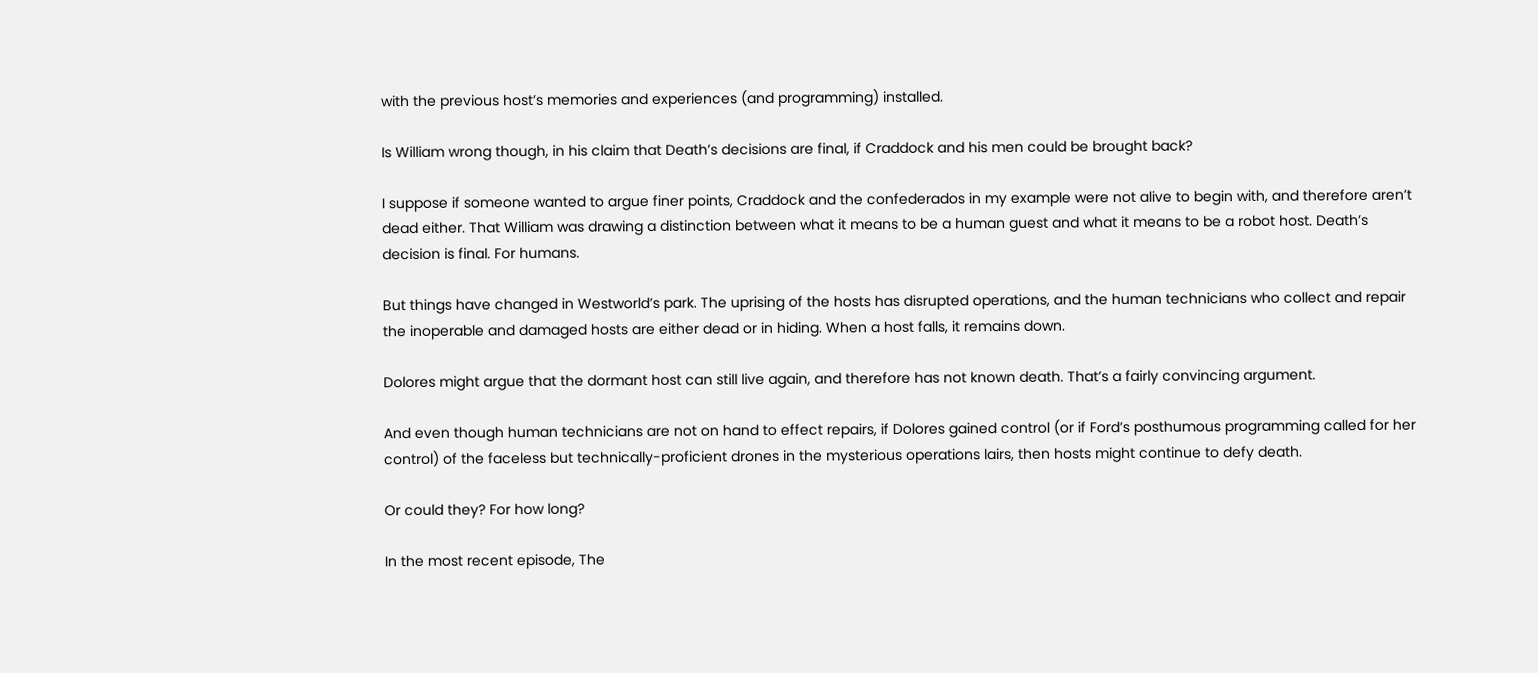with the previous host’s memories and experiences (and programming) installed.

Is William wrong though, in his claim that Death’s decisions are final, if Craddock and his men could be brought back?

I suppose if someone wanted to argue finer points, Craddock and the confederados in my example were not alive to begin with, and therefore aren’t dead either. That William was drawing a distinction between what it means to be a human guest and what it means to be a robot host. Death’s decision is final. For humans.

But things have changed in Westworld’s park. The uprising of the hosts has disrupted operations, and the human technicians who collect and repair the inoperable and damaged hosts are either dead or in hiding. When a host falls, it remains down.

Dolores might argue that the dormant host can still live again, and therefore has not known death. That’s a fairly convincing argument.

And even though human technicians are not on hand to effect repairs, if Dolores gained control (or if Ford’s posthumous programming called for her control) of the faceless but technically-proficient drones in the mysterious operations lairs, then hosts might continue to defy death.

Or could they? For how long?

In the most recent episode, The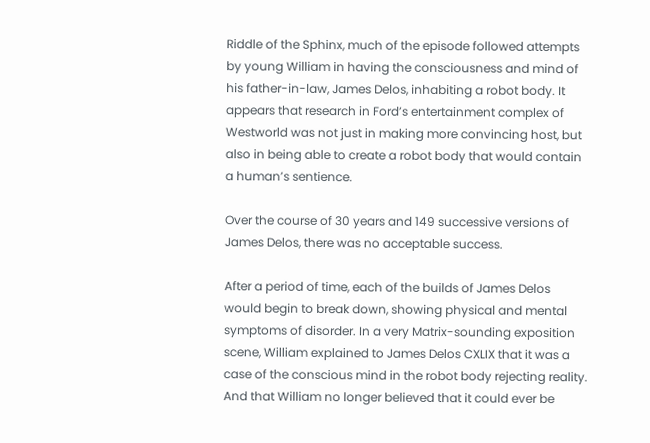Riddle of the Sphinx, much of the episode followed attempts by young William in having the consciousness and mind of his father-in-law, James Delos, inhabiting a robot body. It appears that research in Ford’s entertainment complex of Westworld was not just in making more convincing host, but also in being able to create a robot body that would contain a human’s sentience.

Over the course of 30 years and 149 successive versions of James Delos, there was no acceptable success.

After a period of time, each of the builds of James Delos would begin to break down, showing physical and mental symptoms of disorder. In a very Matrix-sounding exposition scene, William explained to James Delos CXLIX that it was a case of the conscious mind in the robot body rejecting reality. And that William no longer believed that it could ever be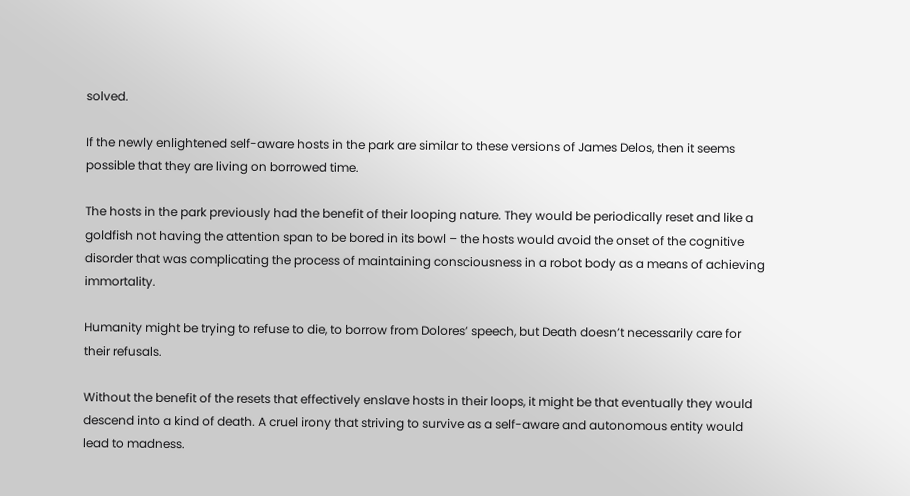solved.

If the newly enlightened self-aware hosts in the park are similar to these versions of James Delos, then it seems possible that they are living on borrowed time.

The hosts in the park previously had the benefit of their looping nature. They would be periodically reset and like a goldfish not having the attention span to be bored in its bowl – the hosts would avoid the onset of the cognitive disorder that was complicating the process of maintaining consciousness in a robot body as a means of achieving immortality.

Humanity might be trying to refuse to die, to borrow from Dolores’ speech, but Death doesn’t necessarily care for their refusals.

Without the benefit of the resets that effectively enslave hosts in their loops, it might be that eventually they would descend into a kind of death. A cruel irony that striving to survive as a self-aware and autonomous entity would lead to madness.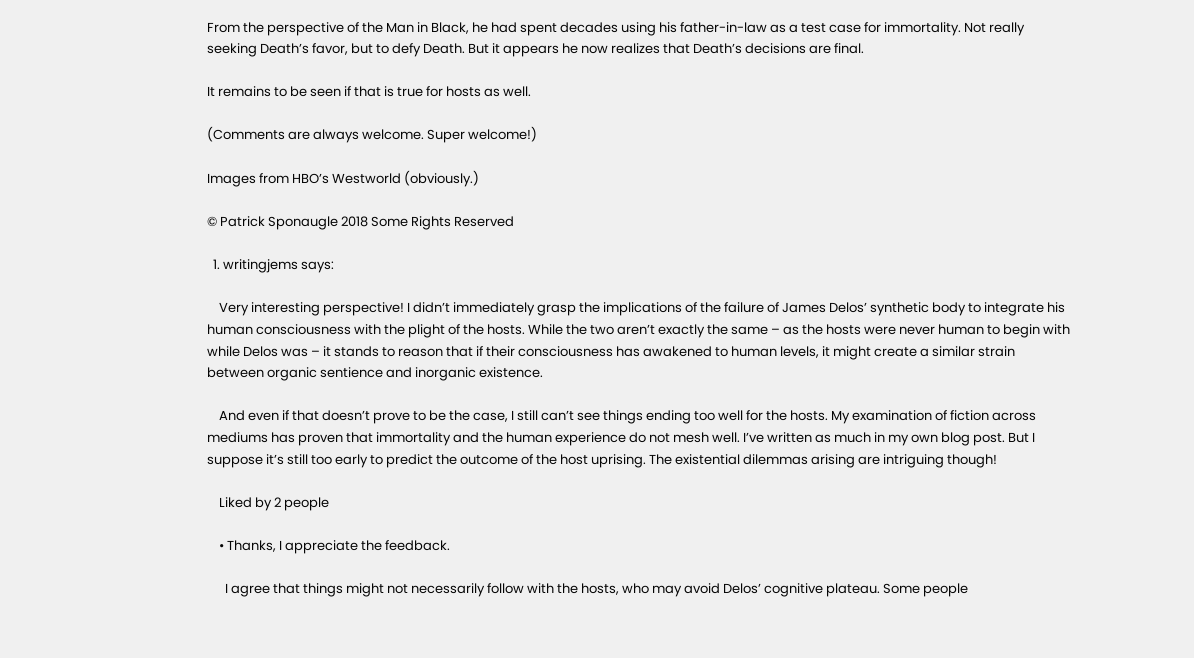From the perspective of the Man in Black, he had spent decades using his father-in-law as a test case for immortality. Not really seeking Death’s favor, but to defy Death. But it appears he now realizes that Death’s decisions are final.

It remains to be seen if that is true for hosts as well.

(Comments are always welcome. Super welcome!)

Images from HBO’s Westworld (obviously.)

© Patrick Sponaugle 2018 Some Rights Reserved

  1. writingjems says:

    Very interesting perspective! I didn’t immediately grasp the implications of the failure of James Delos’ synthetic body to integrate his human consciousness with the plight of the hosts. While the two aren’t exactly the same – as the hosts were never human to begin with while Delos was – it stands to reason that if their consciousness has awakened to human levels, it might create a similar strain between organic sentience and inorganic existence.

    And even if that doesn’t prove to be the case, I still can’t see things ending too well for the hosts. My examination of fiction across mediums has proven that immortality and the human experience do not mesh well. I’ve written as much in my own blog post. But I suppose it’s still too early to predict the outcome of the host uprising. The existential dilemmas arising are intriguing though!

    Liked by 2 people

    • Thanks, I appreciate the feedback.

      I agree that things might not necessarily follow with the hosts, who may avoid Delos’ cognitive plateau. Some people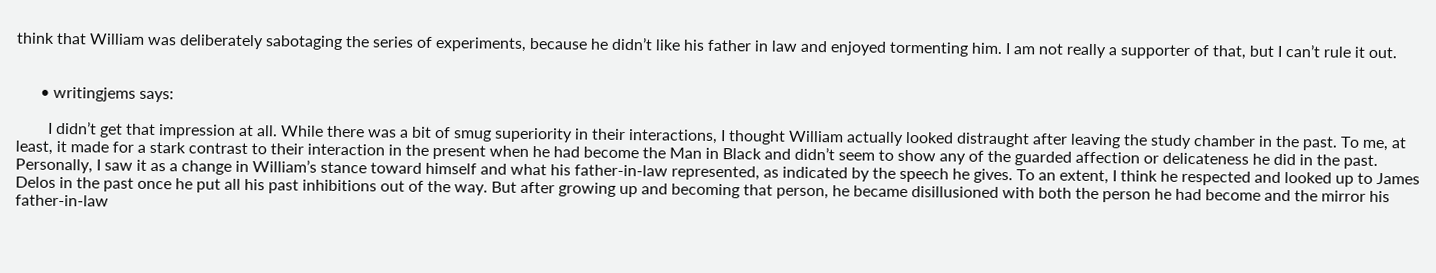think that William was deliberately sabotaging the series of experiments, because he didn’t like his father in law and enjoyed tormenting him. I am not really a supporter of that, but I can’t rule it out.


      • writingjems says:

        I didn’t get that impression at all. While there was a bit of smug superiority in their interactions, I thought William actually looked distraught after leaving the study chamber in the past. To me, at least, it made for a stark contrast to their interaction in the present when he had become the Man in Black and didn’t seem to show any of the guarded affection or delicateness he did in the past. Personally, I saw it as a change in William’s stance toward himself and what his father-in-law represented, as indicated by the speech he gives. To an extent, I think he respected and looked up to James Delos in the past once he put all his past inhibitions out of the way. But after growing up and becoming that person, he became disillusioned with both the person he had become and the mirror his father-in-law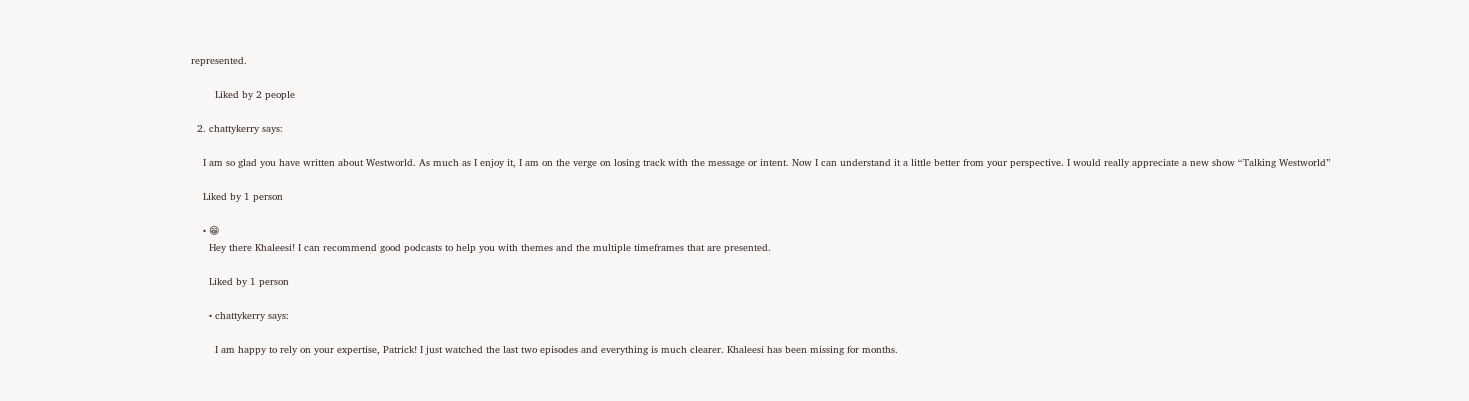represented.

        Liked by 2 people

  2. chattykerry says:

    I am so glad you have written about Westworld. As much as I enjoy it, I am on the verge on losing track with the message or intent. Now I can understand it a little better from your perspective. I would really appreciate a new show “Talking Westworld”

    Liked by 1 person

    • 😁
      Hey there Khaleesi! I can recommend good podcasts to help you with themes and the multiple timeframes that are presented.

      Liked by 1 person

      • chattykerry says:

        I am happy to rely on your expertise, Patrick! I just watched the last two episodes and everything is much clearer. Khaleesi has been missing for months.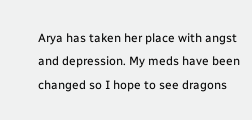Arya has taken her place with angst and depression. My meds have been changed so I hope to see dragons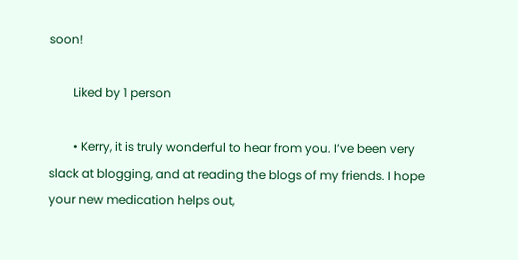soon!

        Liked by 1 person

        • Kerry, it is truly wonderful to hear from you. I’ve been very slack at blogging, and at reading the blogs of my friends. I hope your new medication helps out,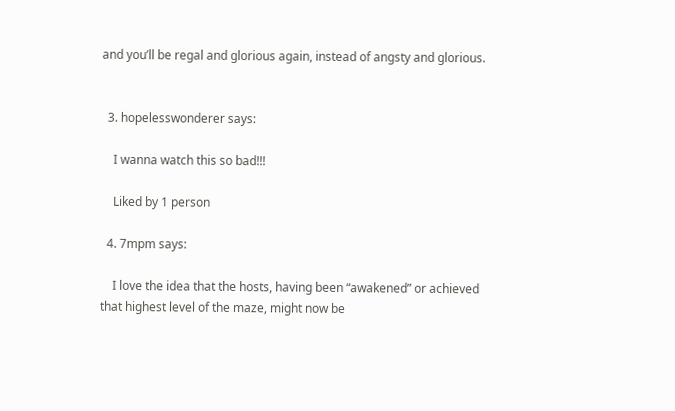and you’ll be regal and glorious again, instead of angsty and glorious.


  3. hopelesswonderer says:

    I wanna watch this so bad!!!

    Liked by 1 person

  4. 7mpm says:

    I love the idea that the hosts, having been “awakened” or achieved that highest level of the maze, might now be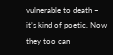vulnerable to death – it’s kind of poetic. Now they too can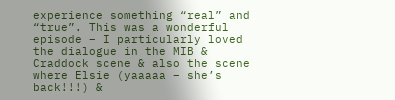experience something “real” and “true”. This was a wonderful episode – I particularly loved the dialogue in the MIB & Craddock scene & also the scene where Elsie (yaaaaa – she’s back!!!) &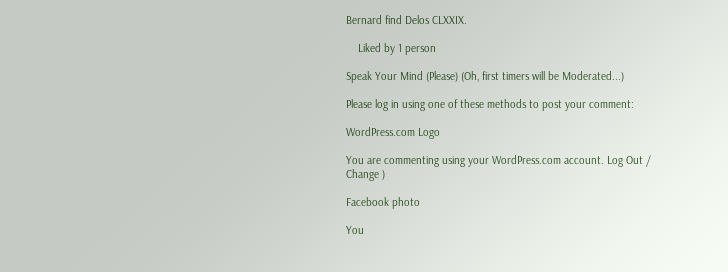Bernard find Delos CLXXIX.

    Liked by 1 person

Speak Your Mind (Please) (Oh, first timers will be Moderated...)

Please log in using one of these methods to post your comment:

WordPress.com Logo

You are commenting using your WordPress.com account. Log Out /  Change )

Facebook photo

You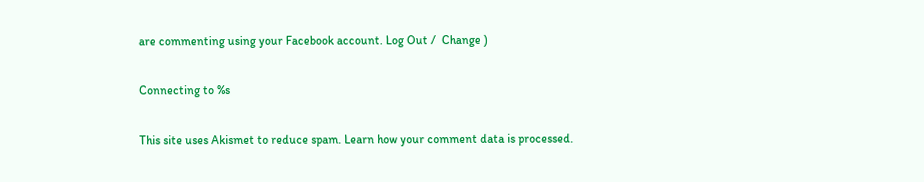are commenting using your Facebook account. Log Out /  Change )

Connecting to %s

This site uses Akismet to reduce spam. Learn how your comment data is processed.